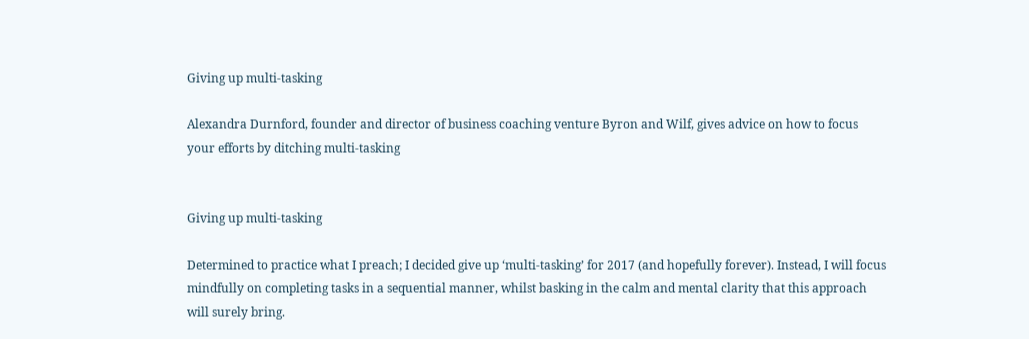Giving up multi-tasking

Alexandra Durnford, founder and director of business coaching venture Byron and Wilf, gives advice on how to focus your efforts by ditching multi-tasking


Giving up multi-tasking

Determined to practice what I preach; I decided give up ‘multi-tasking’ for 2017 (and hopefully forever). Instead, I will focus mindfully on completing tasks in a sequential manner, whilst basking in the calm and mental clarity that this approach will surely bring.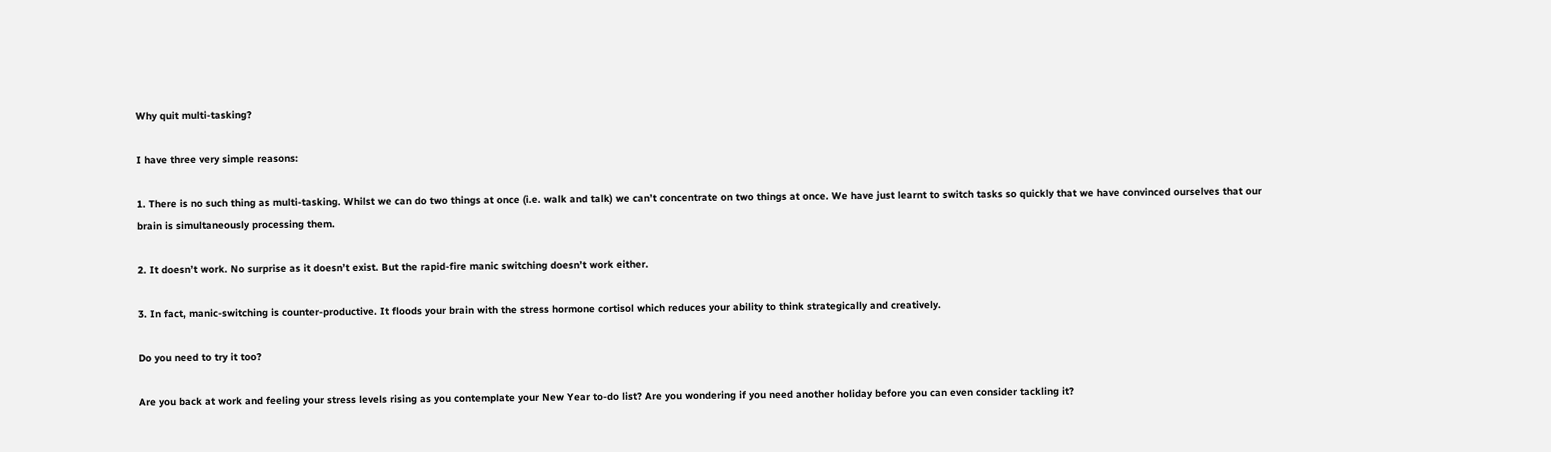Why quit multi-tasking?

I have three very simple reasons:

1. There is no such thing as multi-tasking. Whilst we can do two things at once (i.e. walk and talk) we can’t concentrate on two things at once. We have just learnt to switch tasks so quickly that we have convinced ourselves that our brain is simultaneously processing them.

2. It doesn’t work. No surprise as it doesn’t exist. But the rapid-fire manic switching doesn’t work either.

3. In fact, manic-switching is counter-productive. It floods your brain with the stress hormone cortisol which reduces your ability to think strategically and creatively.

Do you need to try it too?

Are you back at work and feeling your stress levels rising as you contemplate your New Year to-do list? Are you wondering if you need another holiday before you can even consider tackling it?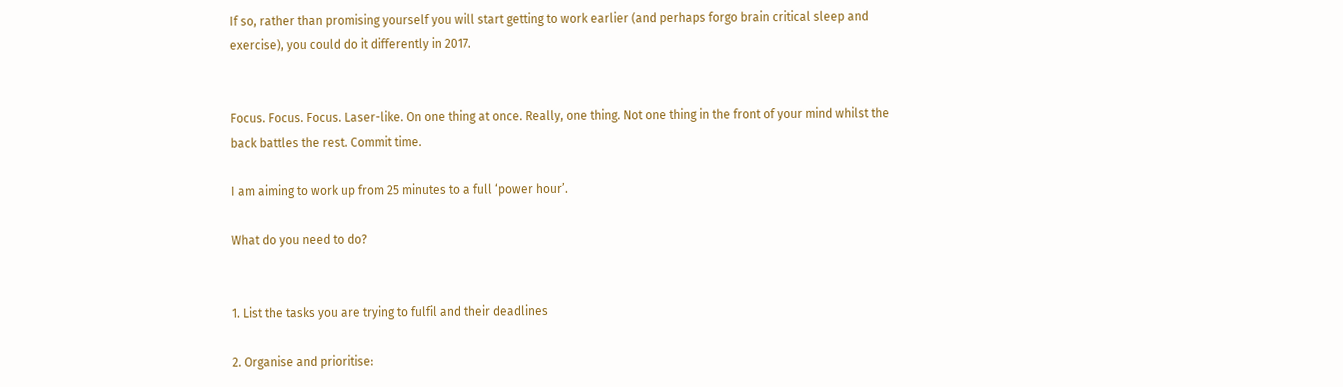If so, rather than promising yourself you will start getting to work earlier (and perhaps forgo brain critical sleep and exercise), you could do it differently in 2017.


Focus. Focus. Focus. Laser-like. On one thing at once. Really, one thing. Not one thing in the front of your mind whilst the back battles the rest. Commit time.

I am aiming to work up from 25 minutes to a full ‘power hour’.

What do you need to do?


1. List the tasks you are trying to fulfil and their deadlines

2. Organise and prioritise: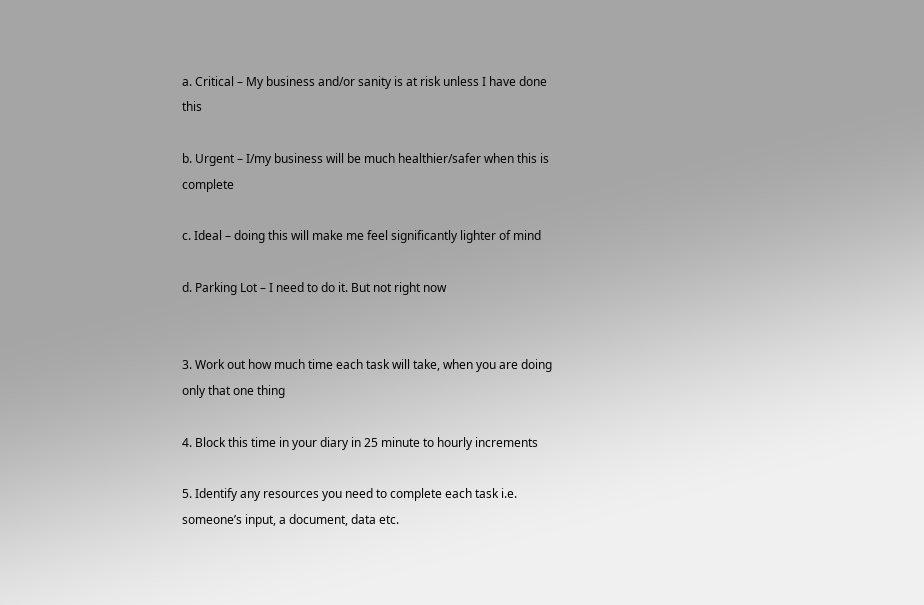a. Critical – My business and/or sanity is at risk unless I have done this

b. Urgent – I/my business will be much healthier/safer when this is complete

c. Ideal – doing this will make me feel significantly lighter of mind

d. Parking Lot – I need to do it. But not right now


3. Work out how much time each task will take, when you are doing only that one thing

4. Block this time in your diary in 25 minute to hourly increments

5. Identify any resources you need to complete each task i.e. someone’s input, a document, data etc.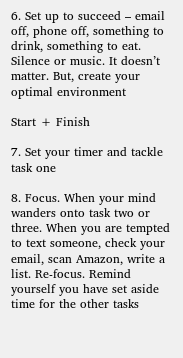6. Set up to succeed – email off, phone off, something to drink, something to eat. Silence or music. It doesn’t matter. But, create your optimal environment

Start + Finish

7. Set your timer and tackle task one

8. Focus. When your mind wanders onto task two or three. When you are tempted to text someone, check your email, scan Amazon, write a list. Re-focus. Remind yourself you have set aside time for the other tasks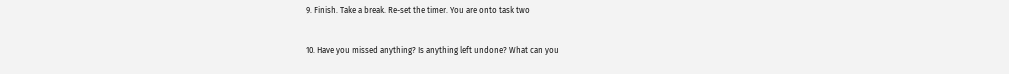9. Finish. Take a break. Re-set the timer. You are onto task two


10. Have you missed anything? Is anything left undone? What can you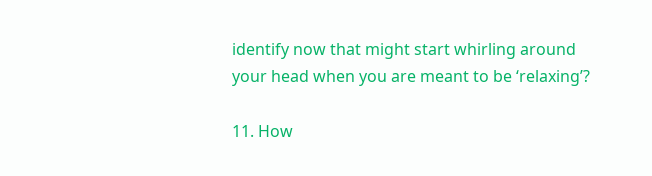identify now that might start whirling around your head when you are meant to be ‘relaxing’?

11. How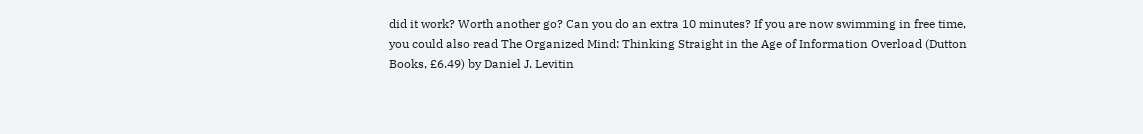did it work? Worth another go? Can you do an extra 10 minutes? If you are now swimming in free time, you could also read The Organized Mind: Thinking Straight in the Age of Information Overload (Dutton Books, £6.49) by Daniel J. Levitin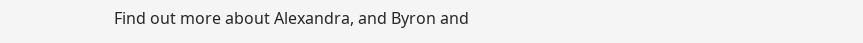Find out more about Alexandra, and Byron and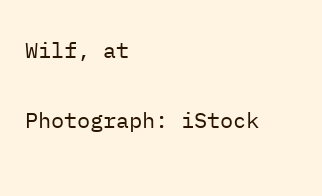Wilf, at

Photograph: iStock